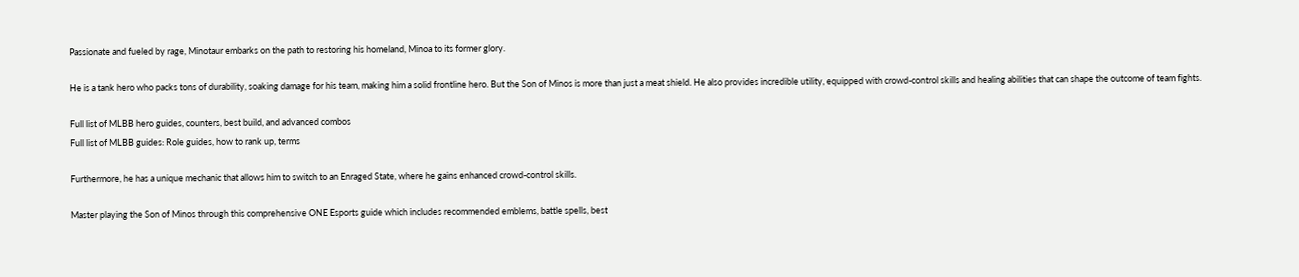Passionate and fueled by rage, Minotaur embarks on the path to restoring his homeland, Minoa to its former glory.

He is a tank hero who packs tons of durability, soaking damage for his team, making him a solid frontline hero. But the Son of Minos is more than just a meat shield. He also provides incredible utility, equipped with crowd-control skills and healing abilities that can shape the outcome of team fights.

Full list of MLBB hero guides, counters, best build, and advanced combos
Full list of MLBB guides: Role guides, how to rank up, terms

Furthermore, he has a unique mechanic that allows him to switch to an Enraged State, where he gains enhanced crowd-control skills.

Master playing the Son of Minos through this comprehensive ONE Esports guide which includes recommended emblems, battle spells, best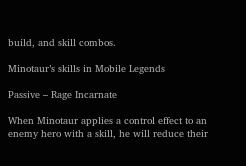build, and skill combos.

Minotaur’s skills in Mobile Legends

Passive – Rage Incarnate

When Minotaur applies a control effect to an enemy hero with a skill, he will reduce their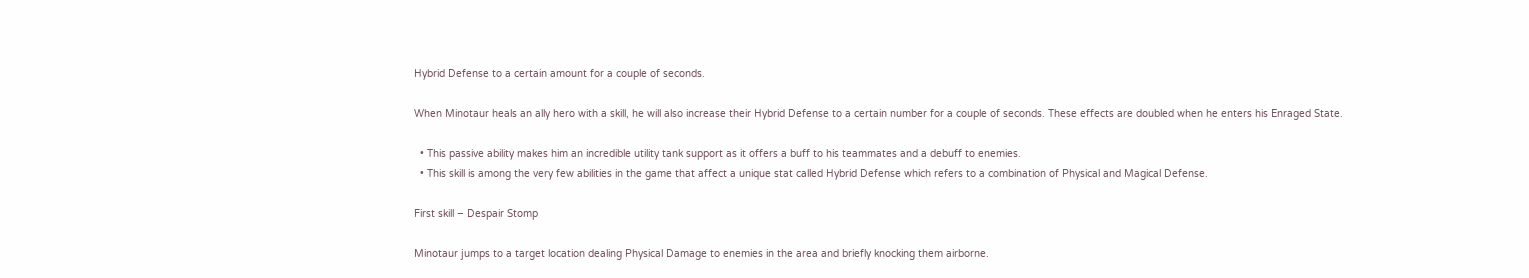Hybrid Defense to a certain amount for a couple of seconds.

When Minotaur heals an ally hero with a skill, he will also increase their Hybrid Defense to a certain number for a couple of seconds. These effects are doubled when he enters his Enraged State.

  • This passive ability makes him an incredible utility tank support as it offers a buff to his teammates and a debuff to enemies.
  • This skill is among the very few abilities in the game that affect a unique stat called Hybrid Defense which refers to a combination of Physical and Magical Defense.

First skill – Despair Stomp

Minotaur jumps to a target location dealing Physical Damage to enemies in the area and briefly knocking them airborne.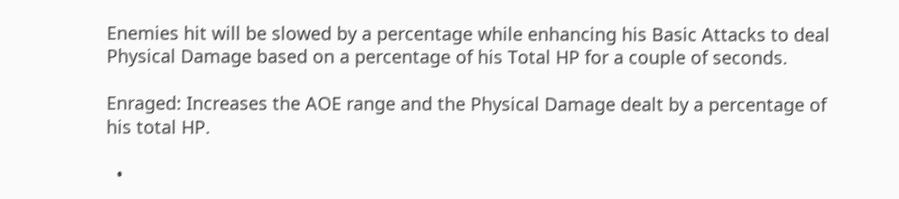Enemies hit will be slowed by a percentage while enhancing his Basic Attacks to deal Physical Damage based on a percentage of his Total HP for a couple of seconds.

Enraged: Increases the AOE range and the Physical Damage dealt by a percentage of his total HP.

  •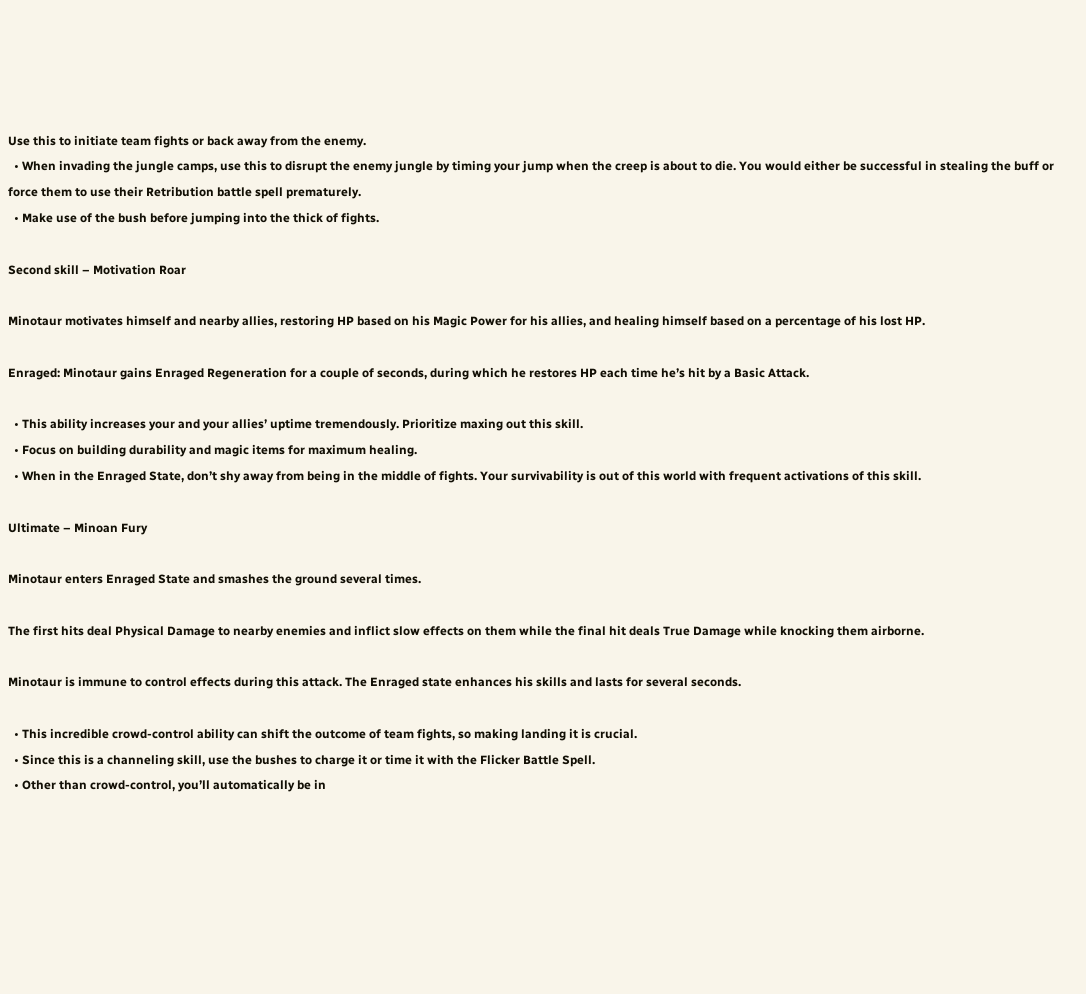Use this to initiate team fights or back away from the enemy.
  • When invading the jungle camps, use this to disrupt the enemy jungle by timing your jump when the creep is about to die. You would either be successful in stealing the buff or force them to use their Retribution battle spell prematurely.
  • Make use of the bush before jumping into the thick of fights.

Second skill – Motivation Roar

Minotaur motivates himself and nearby allies, restoring HP based on his Magic Power for his allies, and healing himself based on a percentage of his lost HP.

Enraged: Minotaur gains Enraged Regeneration for a couple of seconds, during which he restores HP each time he’s hit by a Basic Attack.

  • This ability increases your and your allies’ uptime tremendously. Prioritize maxing out this skill.
  • Focus on building durability and magic items for maximum healing.
  • When in the Enraged State, don’t shy away from being in the middle of fights. Your survivability is out of this world with frequent activations of this skill.

Ultimate – Minoan Fury

Minotaur enters Enraged State and smashes the ground several times.

The first hits deal Physical Damage to nearby enemies and inflict slow effects on them while the final hit deals True Damage while knocking them airborne.

Minotaur is immune to control effects during this attack. The Enraged state enhances his skills and lasts for several seconds.

  • This incredible crowd-control ability can shift the outcome of team fights, so making landing it is crucial.
  • Since this is a channeling skill, use the bushes to charge it or time it with the Flicker Battle Spell.
  • Other than crowd-control, you’ll automatically be in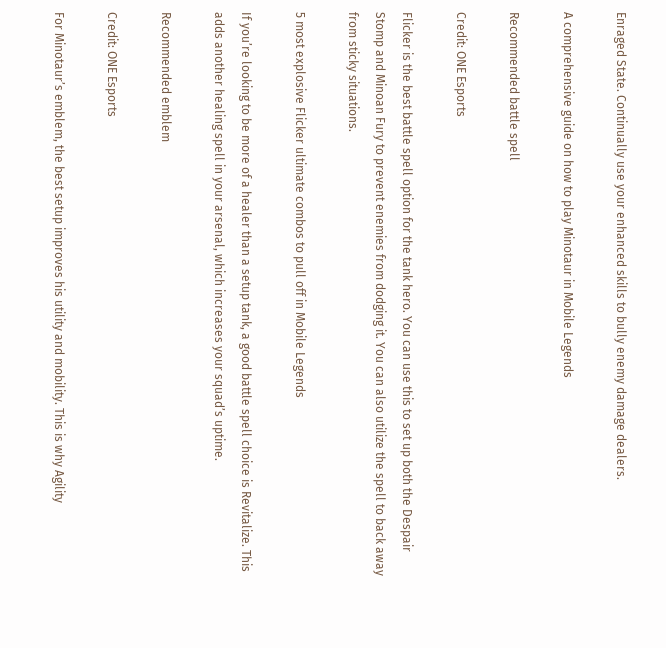Enraged State. Continually use your enhanced skills to bully enemy damage dealers.

A comprehensive guide on how to play Minotaur in Mobile Legends

Recommended battle spell

Credit: ONE Esports

Flicker is the best battle spell option for the tank hero. You can use this to set up both the Despair Stomp and Minoan Fury to prevent enemies from dodging it. You can also utilize the spell to back away from sticky situations.

5 most explosive Flicker ultimate combos to pull off in Mobile Legends

If you’re looking to be more of a healer than a setup tank, a good battle spell choice is Revitalize. This adds another healing spell in your arsenal, which increases your squad’s uptime.

Recommended emblem

Credit: ONE Esports

For Minotaur’s emblem, the best setup improves his utility and mobility. This is why Agility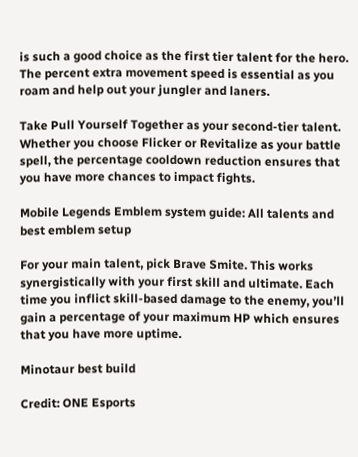is such a good choice as the first tier talent for the hero. The percent extra movement speed is essential as you roam and help out your jungler and laners.

Take Pull Yourself Together as your second-tier talent. Whether you choose Flicker or Revitalize as your battle spell, the percentage cooldown reduction ensures that you have more chances to impact fights.

Mobile Legends Emblem system guide: All talents and best emblem setup

For your main talent, pick Brave Smite. This works synergistically with your first skill and ultimate. Each time you inflict skill-based damage to the enemy, you’ll gain a percentage of your maximum HP which ensures that you have more uptime.

Minotaur best build

Credit: ONE Esports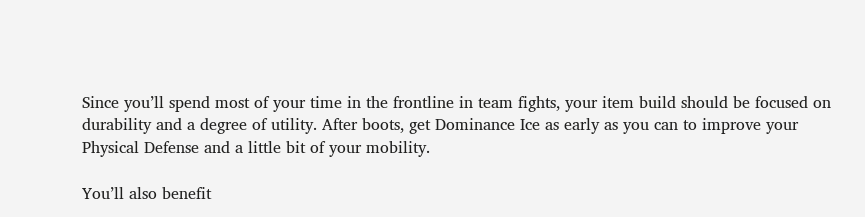Since you’ll spend most of your time in the frontline in team fights, your item build should be focused on durability and a degree of utility. After boots, get Dominance Ice as early as you can to improve your Physical Defense and a little bit of your mobility.

You’ll also benefit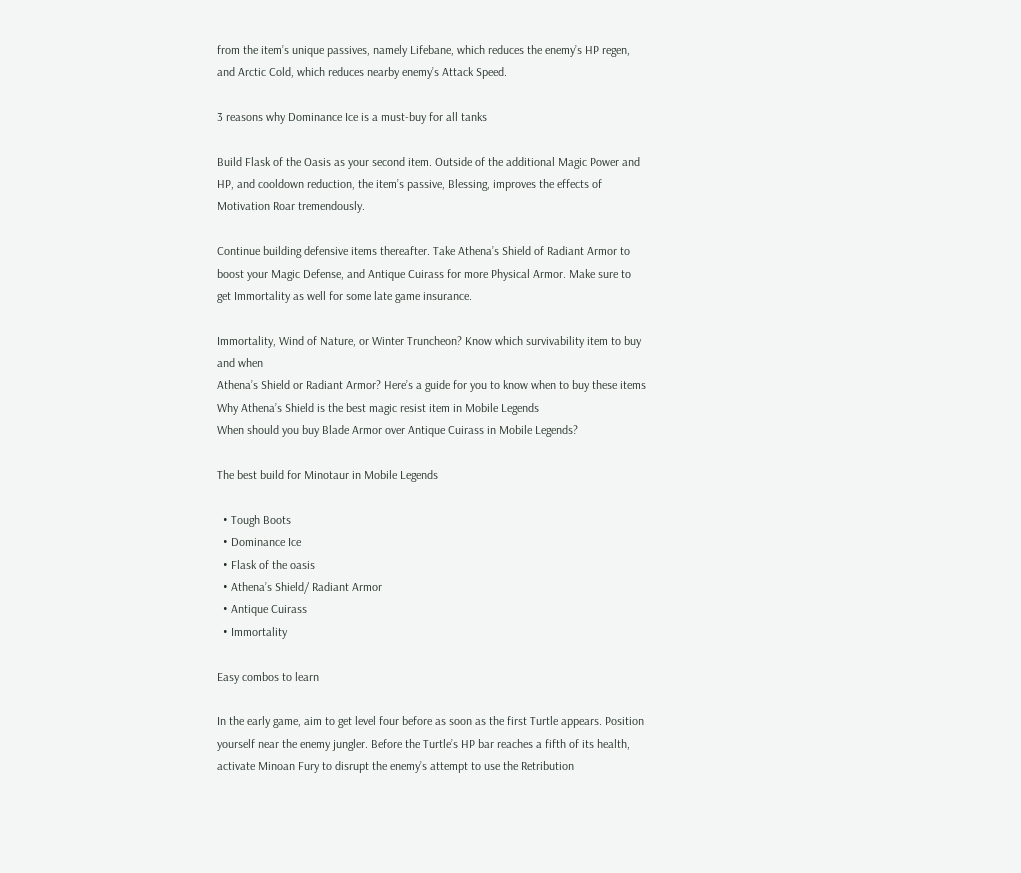from the item’s unique passives, namely Lifebane, which reduces the enemy’s HP regen, and Arctic Cold, which reduces nearby enemy’s Attack Speed.

3 reasons why Dominance Ice is a must-buy for all tanks

Build Flask of the Oasis as your second item. Outside of the additional Magic Power and HP, and cooldown reduction, the item’s passive, Blessing, improves the effects of Motivation Roar tremendously.

Continue building defensive items thereafter. Take Athena’s Shield of Radiant Armor to boost your Magic Defense, and Antique Cuirass for more Physical Armor. Make sure to get Immortality as well for some late game insurance.

Immortality, Wind of Nature, or Winter Truncheon? Know which survivability item to buy and when
Athena’s Shield or Radiant Armor? Here’s a guide for you to know when to buy these items
Why Athena’s Shield is the best magic resist item in Mobile Legends
When should you buy Blade Armor over Antique Cuirass in Mobile Legends?

The best build for Minotaur in Mobile Legends

  • Tough Boots
  • Dominance Ice
  • Flask of the oasis
  • Athena’s Shield/ Radiant Armor
  • Antique Cuirass
  • Immortality

Easy combos to learn

In the early game, aim to get level four before as soon as the first Turtle appears. Position yourself near the enemy jungler. Before the Turtle’s HP bar reaches a fifth of its health, activate Minoan Fury to disrupt the enemy’s attempt to use the Retribution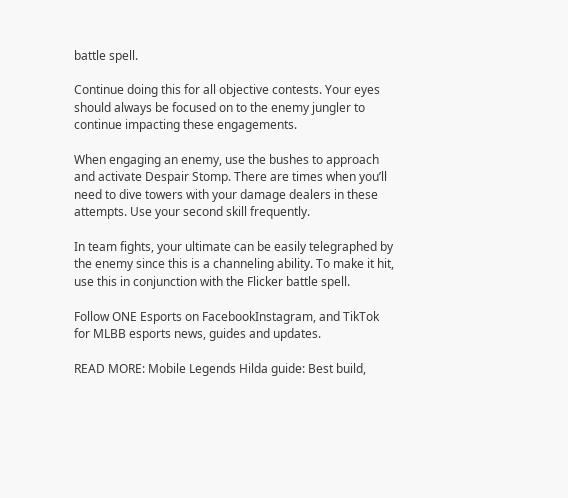battle spell.

Continue doing this for all objective contests. Your eyes should always be focused on to the enemy jungler to continue impacting these engagements.

When engaging an enemy, use the bushes to approach and activate Despair Stomp. There are times when you’ll need to dive towers with your damage dealers in these attempts. Use your second skill frequently.

In team fights, your ultimate can be easily telegraphed by the enemy since this is a channeling ability. To make it hit, use this in conjunction with the Flicker battle spell.

Follow ONE Esports on FacebookInstagram, and TikTok for MLBB esports news, guides and updates.

READ MORE: Mobile Legends Hilda guide: Best build,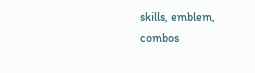skills, emblem, combos